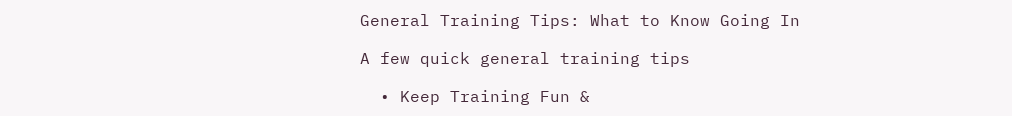General Training Tips: What to Know Going In

A few quick general training tips

  • Keep Training Fun &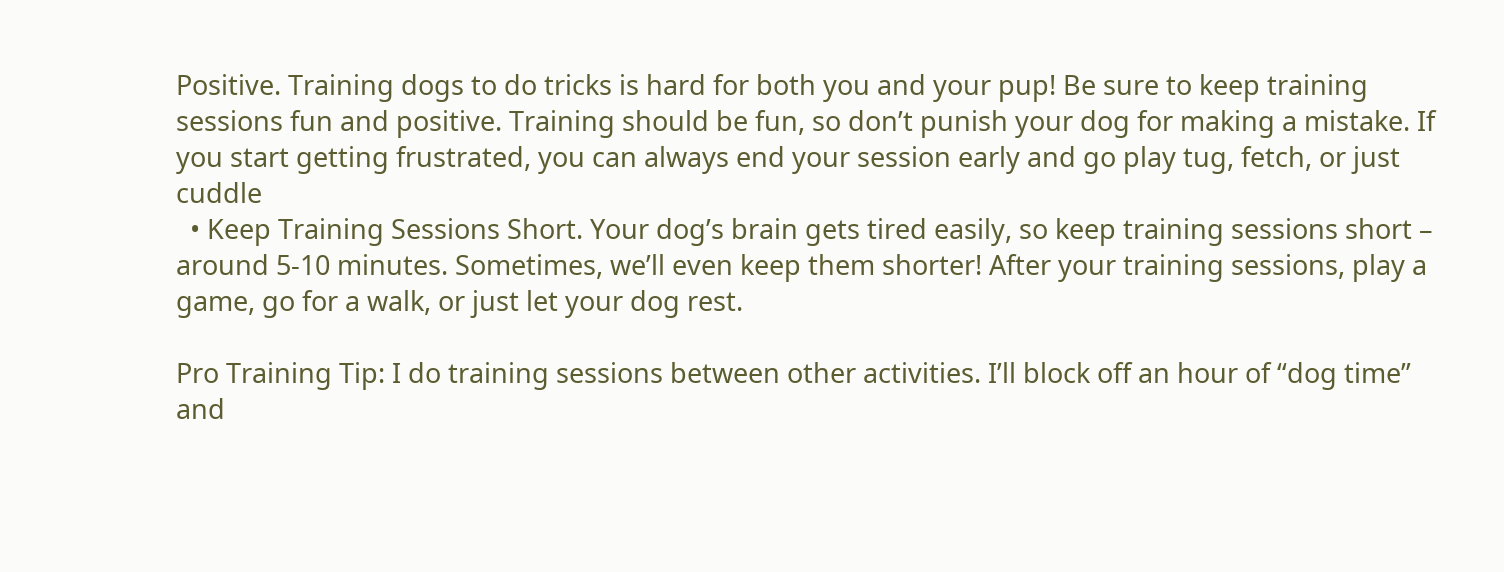Positive. Training dogs to do tricks is hard for both you and your pup! Be sure to keep training sessions fun and positive. Training should be fun, so don’t punish your dog for making a mistake. If you start getting frustrated, you can always end your session early and go play tug, fetch, or just cuddle
  • Keep Training Sessions Short. Your dog’s brain gets tired easily, so keep training sessions short – around 5-10 minutes. Sometimes, we’ll even keep them shorter! After your training sessions, play a game, go for a walk, or just let your dog rest.

Pro Training Tip: I do training sessions between other activities. I’ll block off an hour of “dog time” and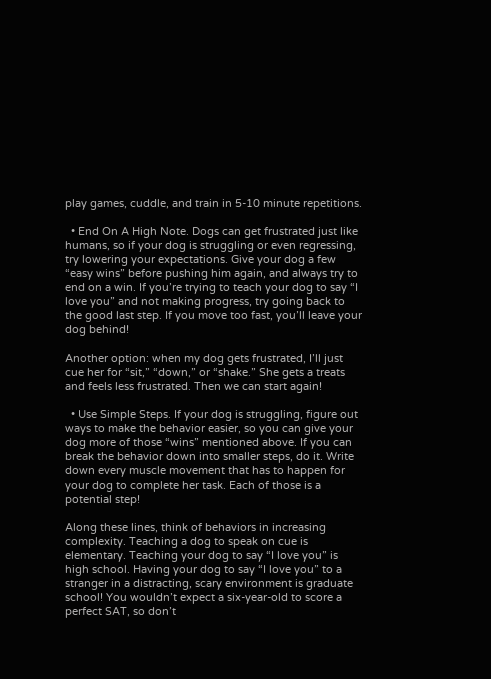play games, cuddle, and train in 5-10 minute repetitions.

  • End On A High Note. Dogs can get frustrated just like humans, so if your dog is struggling or even regressing, try lowering your expectations. Give your dog a few “easy wins” before pushing him again, and always try to end on a win. If you’re trying to teach your dog to say “I love you” and not making progress, try going back to the good last step. If you move too fast, you’ll leave your dog behind!

Another option: when my dog gets frustrated, I’ll just cue her for “sit,” “down,” or “shake.” She gets a treats and feels less frustrated. Then we can start again!

  • Use Simple Steps. If your dog is struggling, figure out ways to make the behavior easier, so you can give your dog more of those “wins” mentioned above. If you can break the behavior down into smaller steps, do it. Write down every muscle movement that has to happen for your dog to complete her task. Each of those is a potential step!

Along these lines, think of behaviors in increasing complexity. Teaching a dog to speak on cue is elementary. Teaching your dog to say “I love you” is high school. Having your dog to say “I love you” to a stranger in a distracting, scary environment is graduate school! You wouldn’t expect a six-year-old to score a perfect SAT, so don’t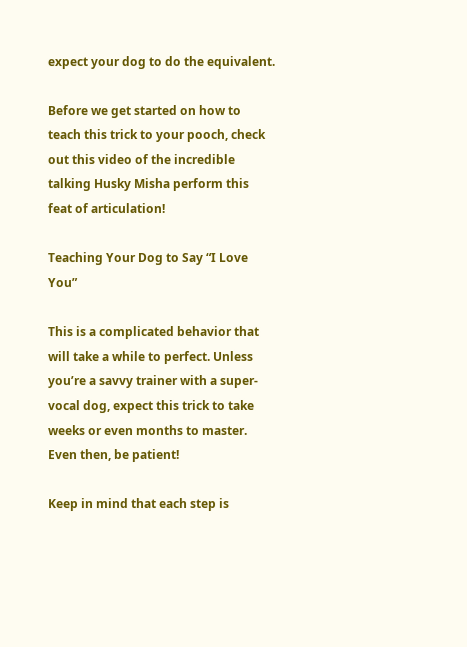expect your dog to do the equivalent.

Before we get started on how to teach this trick to your pooch, check out this video of the incredible talking Husky Misha perform this feat of articulation!

Teaching Your Dog to Say “I Love You”

This is a complicated behavior that will take a while to perfect. Unless you’re a savvy trainer with a super-vocal dog, expect this trick to take weeks or even months to master. Even then, be patient!

Keep in mind that each step is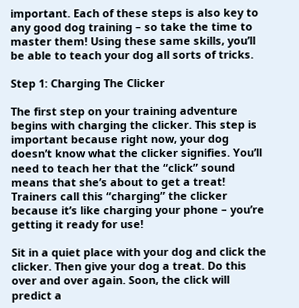important. Each of these steps is also key to any good dog training – so take the time to master them! Using these same skills, you’ll be able to teach your dog all sorts of tricks.

Step 1: Charging The Clicker

The first step on your training adventure begins with charging the clicker. This step is important because right now, your dog doesn’t know what the clicker signifies. You’ll need to teach her that the “click” sound means that she’s about to get a treat! Trainers call this “charging” the clicker because it’s like charging your phone – you’re getting it ready for use!

Sit in a quiet place with your dog and click the clicker. Then give your dog a treat. Do this over and over again. Soon, the click will predict a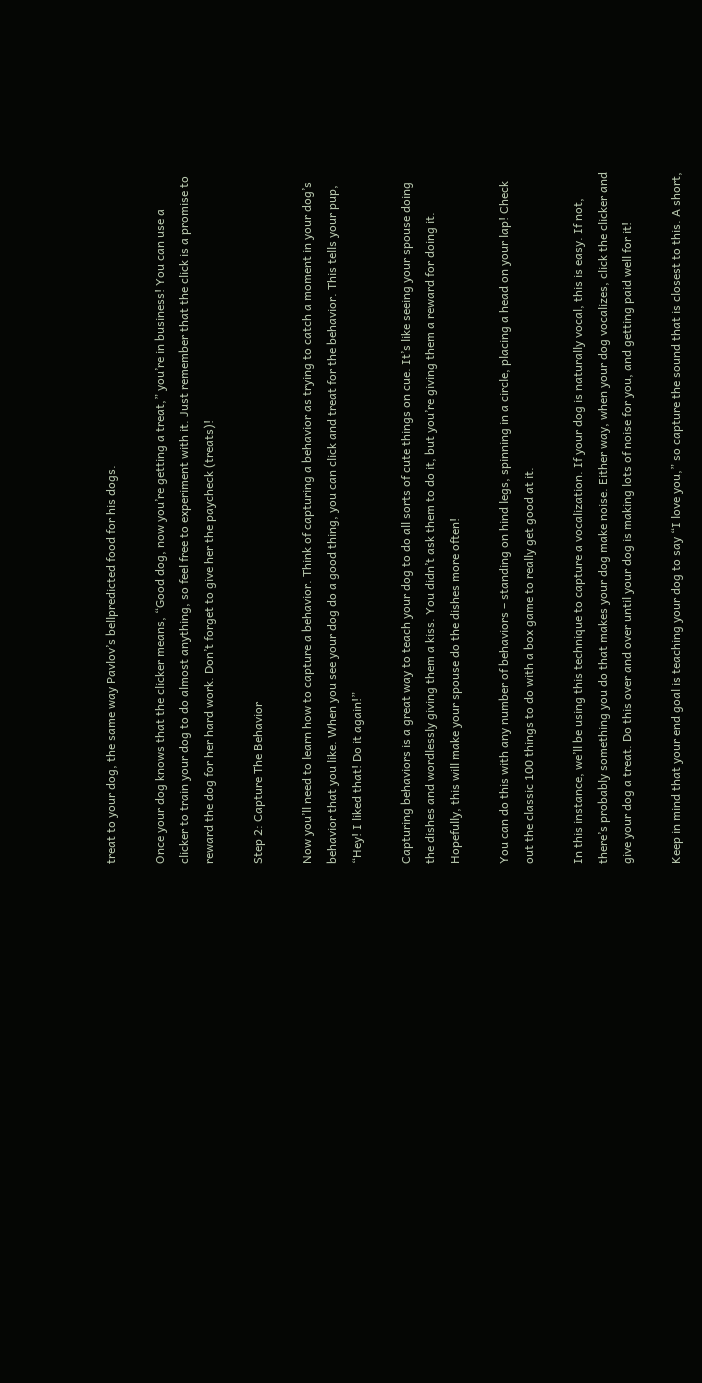treat to your dog, the same way Pavlov’s bellpredicted food for his dogs.

Once your dog knows that the clicker means, “Good dog, now you’re getting a treat,” you’re in business! You can use a clicker to train your dog to do almost anything, so feel free to experiment with it. Just remember that the click is a promise to reward the dog for her hard work. Don’t forget to give her the paycheck (treats)!

Step 2: Capture The Behavior

Now you’ll need to learn how to capture a behavior. Think of capturing a behavior as trying to catch a moment in your dog’s behavior that you like. When you see your dog do a good thing, you can click and treat for the behavior. This tells your pup, “Hey! I liked that! Do it again!”

Capturing behaviors is a great way to teach your dog to do all sorts of cute things on cue. It’s like seeing your spouse doing the dishes and wordlessly giving them a kiss. You didn’t ask them to do it, but you’re giving them a reward for doing it. Hopefully, this will make your spouse do the dishes more often!

You can do this with any number of behaviors – standing on hind legs, spinning in a circle, placing a head on your lap! Check out the classic 100 things to do with a box game to really get good at it.

In this instance, we’ll be using this technique to capture a vocalization. If your dog is naturally vocal, this is easy. If not, there’s probably something you do that makes your dog make noise. Either way, when your dog vocalizes, click the clicker and give your dog a treat. Do this over and over until your dog is making lots of noise for you, and getting paid well for it!

Keep in mind that your end goal is teaching your dog to say “I love you,” so capture the sound that is closest to this. A short,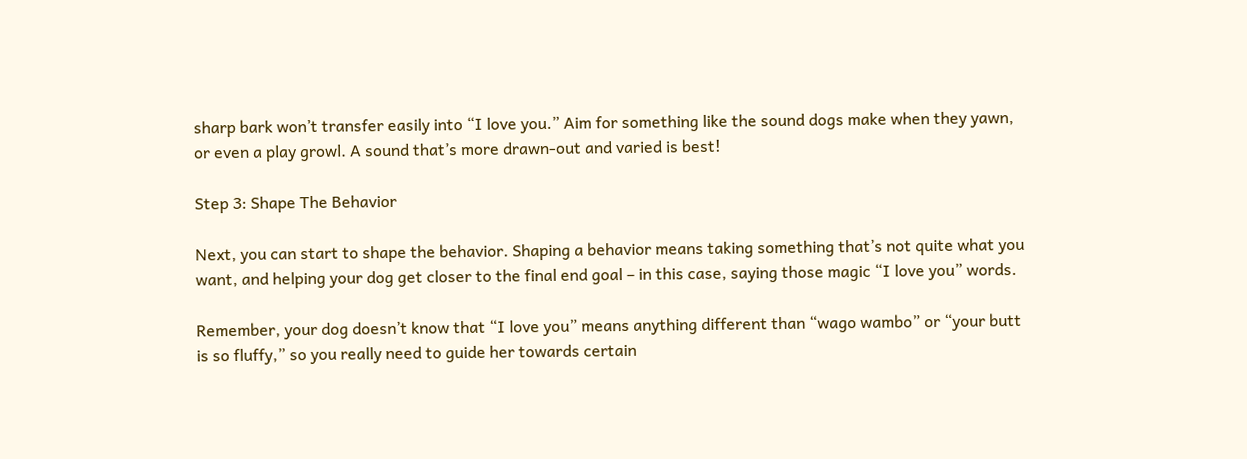sharp bark won’t transfer easily into “I love you.” Aim for something like the sound dogs make when they yawn, or even a play growl. A sound that’s more drawn-out and varied is best!

Step 3: Shape The Behavior

Next, you can start to shape the behavior. Shaping a behavior means taking something that’s not quite what you want, and helping your dog get closer to the final end goal – in this case, saying those magic “I love you” words.

Remember, your dog doesn’t know that “I love you” means anything different than “wago wambo” or “your butt is so fluffy,” so you really need to guide her towards certain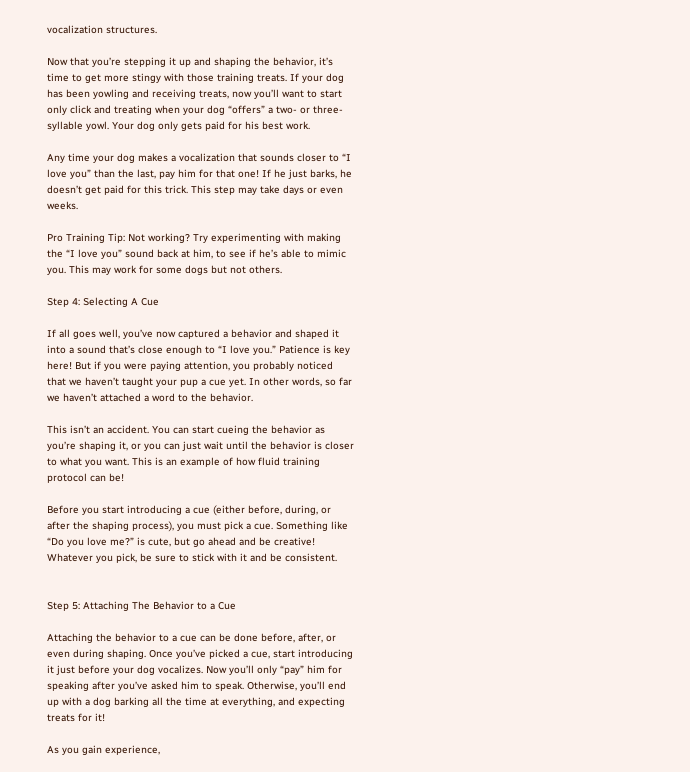vocalization structures.

Now that you’re stepping it up and shaping the behavior, it’s time to get more stingy with those training treats. If your dog has been yowling and receiving treats, now you’ll want to start only click and treating when your dog “offers” a two- or three-syllable yowl. Your dog only gets paid for his best work.

Any time your dog makes a vocalization that sounds closer to “I love you” than the last, pay him for that one! If he just barks, he doesn’t get paid for this trick. This step may take days or even weeks.

Pro Training Tip: Not working? Try experimenting with making the “I love you” sound back at him, to see if he’s able to mimic you. This may work for some dogs but not others.

Step 4: Selecting A Cue

If all goes well, you’ve now captured a behavior and shaped it into a sound that’s close enough to “I love you.” Patience is key here! But if you were paying attention, you probably noticed that we haven’t taught your pup a cue yet. In other words, so far we haven’t attached a word to the behavior.

This isn’t an accident. You can start cueing the behavior as you’re shaping it, or you can just wait until the behavior is closer to what you want. This is an example of how fluid training protocol can be!

Before you start introducing a cue (either before, during, or after the shaping process), you must pick a cue. Something like “Do you love me?” is cute, but go ahead and be creative! Whatever you pick, be sure to stick with it and be consistent.


Step 5: Attaching The Behavior to a Cue

Attaching the behavior to a cue can be done before, after, or even during shaping. Once you’ve picked a cue, start introducing it just before your dog vocalizes. Now you’ll only “pay” him for speaking after you’ve asked him to speak. Otherwise, you’ll end up with a dog barking all the time at everything, and expecting treats for it!

As you gain experience,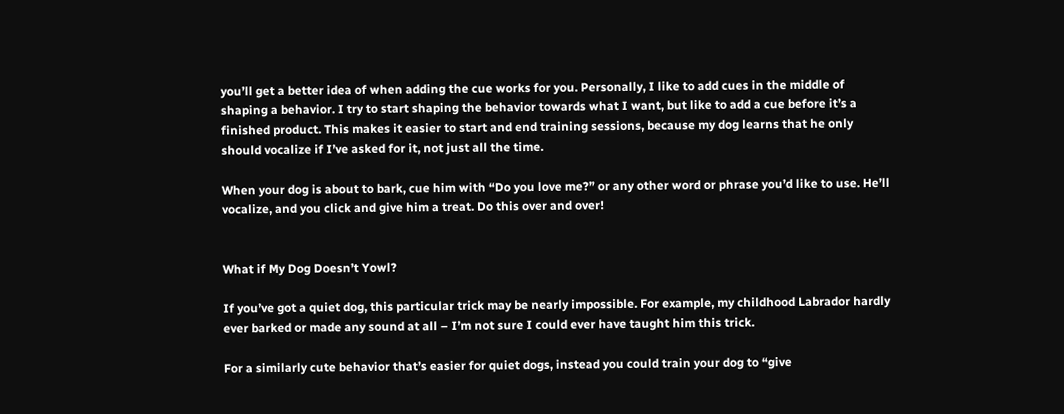you’ll get a better idea of when adding the cue works for you. Personally, I like to add cues in the middle of shaping a behavior. I try to start shaping the behavior towards what I want, but like to add a cue before it’s a finished product. This makes it easier to start and end training sessions, because my dog learns that he only should vocalize if I’ve asked for it, not just all the time.

When your dog is about to bark, cue him with “Do you love me?” or any other word or phrase you’d like to use. He’ll vocalize, and you click and give him a treat. Do this over and over!


What if My Dog Doesn’t Yowl?

If you’ve got a quiet dog, this particular trick may be nearly impossible. For example, my childhood Labrador hardly ever barked or made any sound at all – I’m not sure I could ever have taught him this trick.

For a similarly cute behavior that’s easier for quiet dogs, instead you could train your dog to “give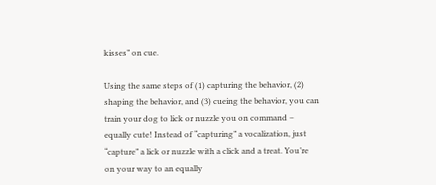kisses” on cue.

Using the same steps of (1) capturing the behavior, (2) shaping the behavior, and (3) cueing the behavior, you can train your dog to lick or nuzzle you on command – equally cute! Instead of “capturing” a vocalization, just “capture” a lick or nuzzle with a click and a treat. You’re on your way to an equally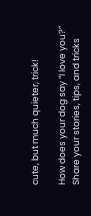cute, but much quieter, trick!

How does your dog say “I love you?” Share your stories, tips, and tricks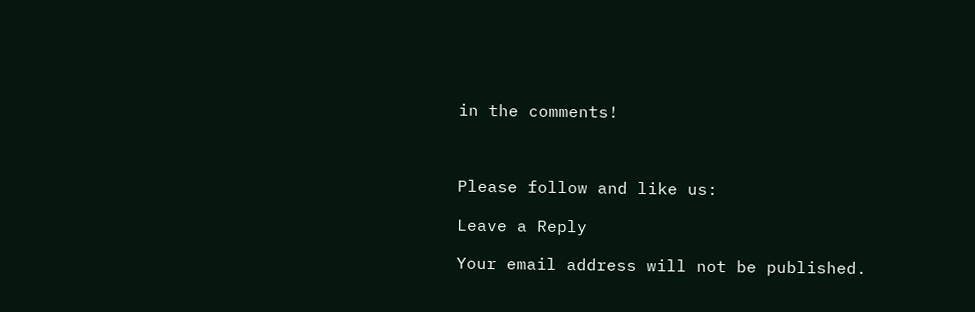in the comments!



Please follow and like us:

Leave a Reply

Your email address will not be published.